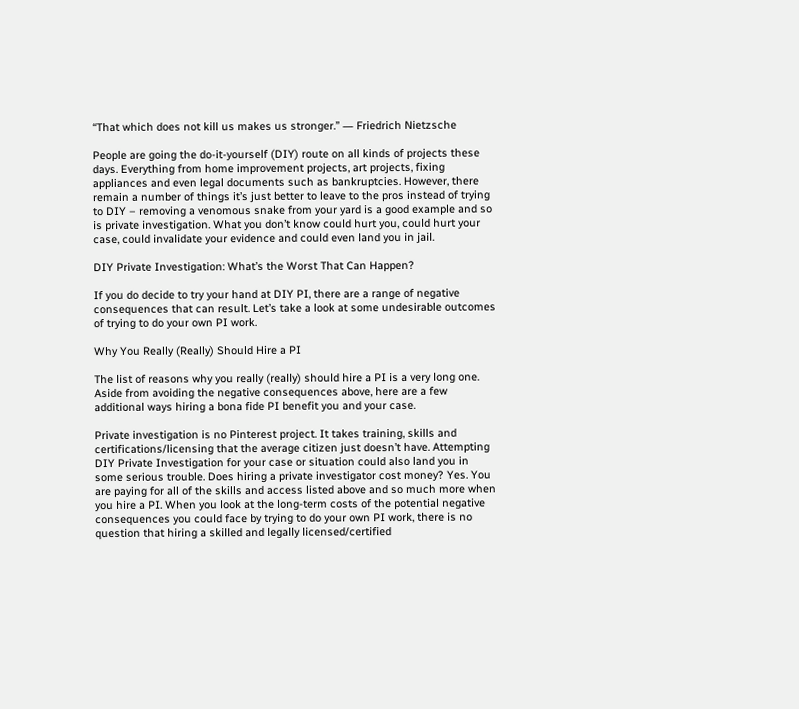“That which does not kill us makes us stronger.” ― Friedrich Nietzsche

People are going the do-it-yourself (DIY) route on all kinds of projects these days. Everything from home improvement projects, art projects, fixing appliances and even legal documents such as bankruptcies. However, there remain a number of things it’s just better to leave to the pros instead of trying to DIY – removing a venomous snake from your yard is a good example and so is private investigation. What you don’t know could hurt you, could hurt your case, could invalidate your evidence and could even land you in jail.

DIY Private Investigation: What’s the Worst That Can Happen?

If you do decide to try your hand at DIY PI, there are a range of negative consequences that can result. Let’s take a look at some undesirable outcomes of trying to do your own PI work.

Why You Really (Really) Should Hire a PI

The list of reasons why you really (really) should hire a PI is a very long one. Aside from avoiding the negative consequences above, here are a few additional ways hiring a bona fide PI benefit you and your case.

Private investigation is no Pinterest project. It takes training, skills and certifications/licensing that the average citizen just doesn’t have. Attempting DIY Private Investigation for your case or situation could also land you in some serious trouble. Does hiring a private investigator cost money? Yes. You are paying for all of the skills and access listed above and so much more when you hire a PI. When you look at the long-term costs of the potential negative consequences you could face by trying to do your own PI work, there is no question that hiring a skilled and legally licensed/certified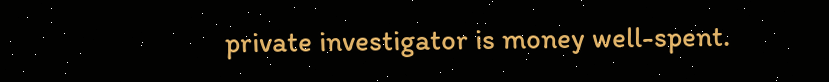private investigator is money well-spent.